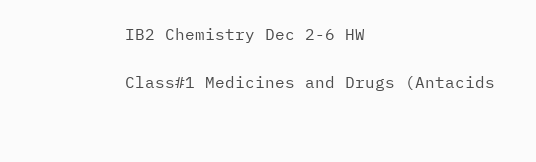IB2 Chemistry Dec 2-6 HW

Class#1 Medicines and Drugs (Antacids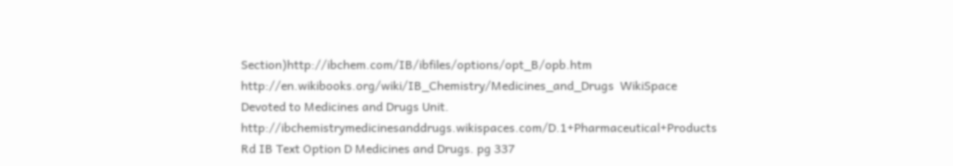Section)http://ibchem.com/IB/ibfiles/options/opt_B/opb.htm http://en.wikibooks.org/wiki/IB_Chemistry/Medicines_and_Drugs  WikiSpace Devoted to Medicines and Drugs Unit. http://ibchemistrymedicinesanddrugs.wikispaces.com/D.1+Pharmaceutical+Products Rd IB Text Option D Medicines and Drugs. pg 337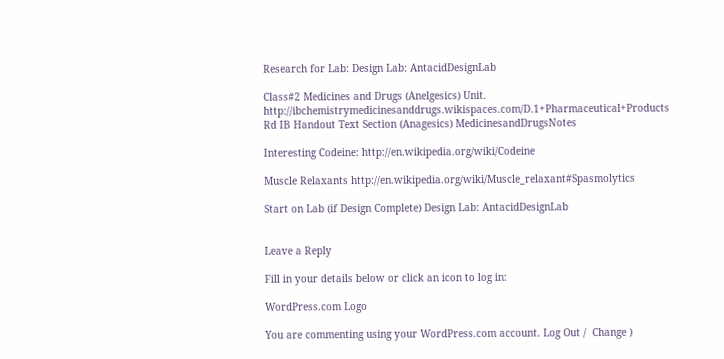Research for Lab: Design Lab: AntacidDesignLab

Class#2 Medicines and Drugs (Anelgesics) Unit. http://ibchemistrymedicinesanddrugs.wikispaces.com/D.1+Pharmaceutical+Products  Rd IB Handout Text Section (Anagesics) MedicinesandDrugsNotes

Interesting Codeine: http://en.wikipedia.org/wiki/Codeine

Muscle Relaxants http://en.wikipedia.org/wiki/Muscle_relaxant#Spasmolytics

Start on Lab (if Design Complete) Design Lab: AntacidDesignLab


Leave a Reply

Fill in your details below or click an icon to log in:

WordPress.com Logo

You are commenting using your WordPress.com account. Log Out /  Change )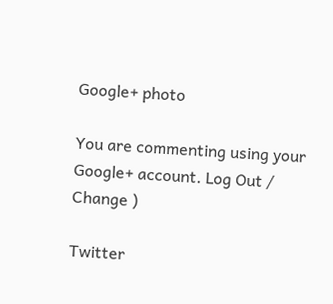Google+ photo

You are commenting using your Google+ account. Log Out /  Change )

Twitter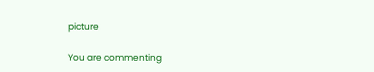picture

You are commenting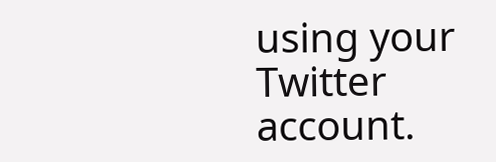using your Twitter account.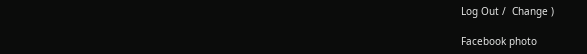Log Out /  Change )

Facebook photo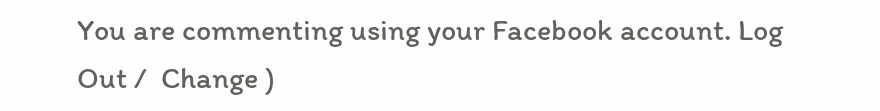You are commenting using your Facebook account. Log Out /  Change )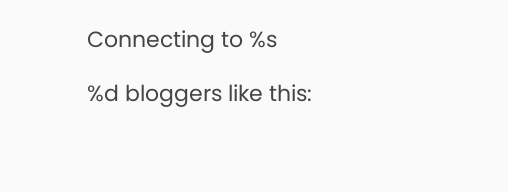Connecting to %s

%d bloggers like this: